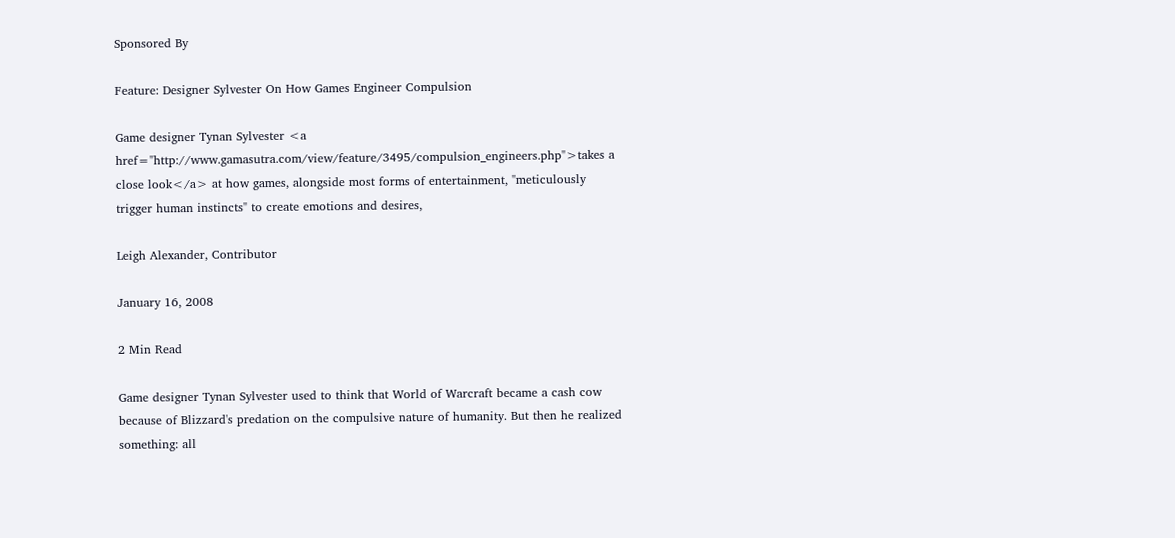Sponsored By

Feature: Designer Sylvester On How Games Engineer Compulsion

Game designer Tynan Sylvester <a href="http://www.gamasutra.com/view/feature/3495/compulsion_engineers.php">takes a close look</a> at how games, alongside most forms of entertainment, "meticulously trigger human instincts" to create emotions and desires,

Leigh Alexander, Contributor

January 16, 2008

2 Min Read

Game designer Tynan Sylvester used to think that World of Warcraft became a cash cow because of Blizzard's predation on the compulsive nature of humanity. But then he realized something: all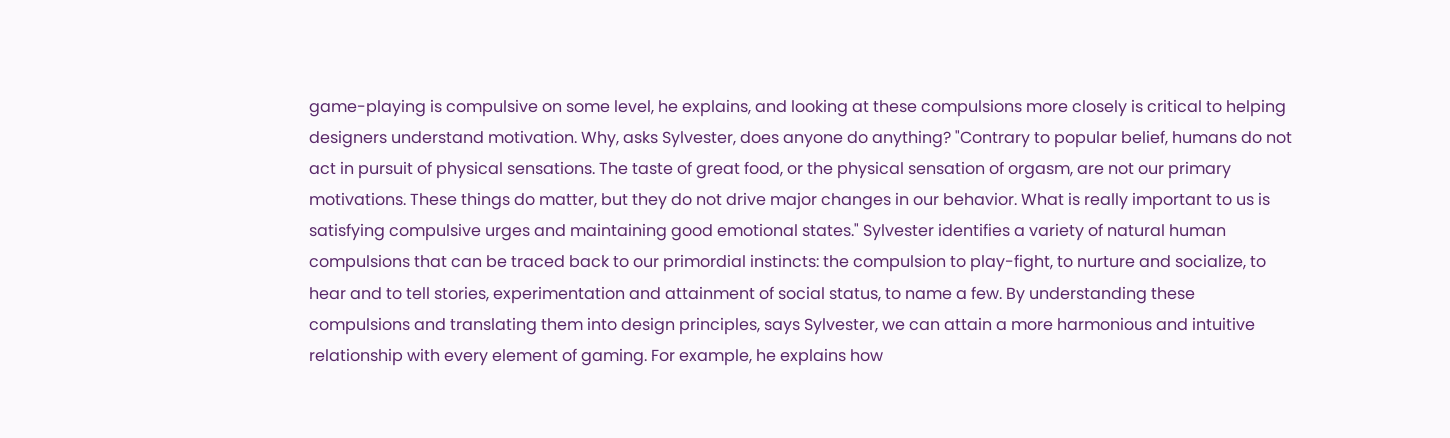game-playing is compulsive on some level, he explains, and looking at these compulsions more closely is critical to helping designers understand motivation. Why, asks Sylvester, does anyone do anything? "Contrary to popular belief, humans do not act in pursuit of physical sensations. The taste of great food, or the physical sensation of orgasm, are not our primary motivations. These things do matter, but they do not drive major changes in our behavior. What is really important to us is satisfying compulsive urges and maintaining good emotional states." Sylvester identifies a variety of natural human compulsions that can be traced back to our primordial instincts: the compulsion to play-fight, to nurture and socialize, to hear and to tell stories, experimentation and attainment of social status, to name a few. By understanding these compulsions and translating them into design principles, says Sylvester, we can attain a more harmonious and intuitive relationship with every element of gaming. For example, he explains how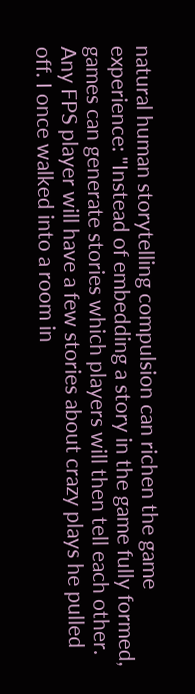natural human storytelling compulsion can richen the game experience: "Instead of embedding a story in the game fully formed, games can generate stories which players will then tell each other. Any FPS player will have a few stories about crazy plays he pulled off. I once walked into a room in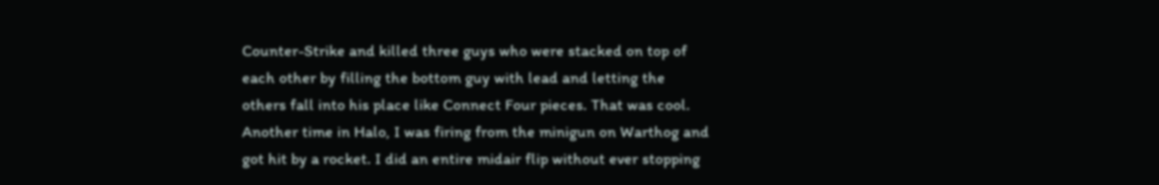Counter-Strike and killed three guys who were stacked on top of each other by filling the bottom guy with lead and letting the others fall into his place like Connect Four pieces. That was cool. Another time in Halo, I was firing from the minigun on Warthog and got hit by a rocket. I did an entire midair flip without ever stopping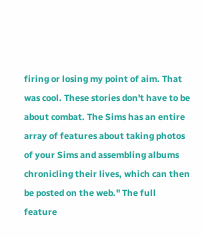firing or losing my point of aim. That was cool. These stories don't have to be about combat. The Sims has an entire array of features about taking photos of your Sims and assembling albums chronicling their lives, which can then be posted on the web." The full feature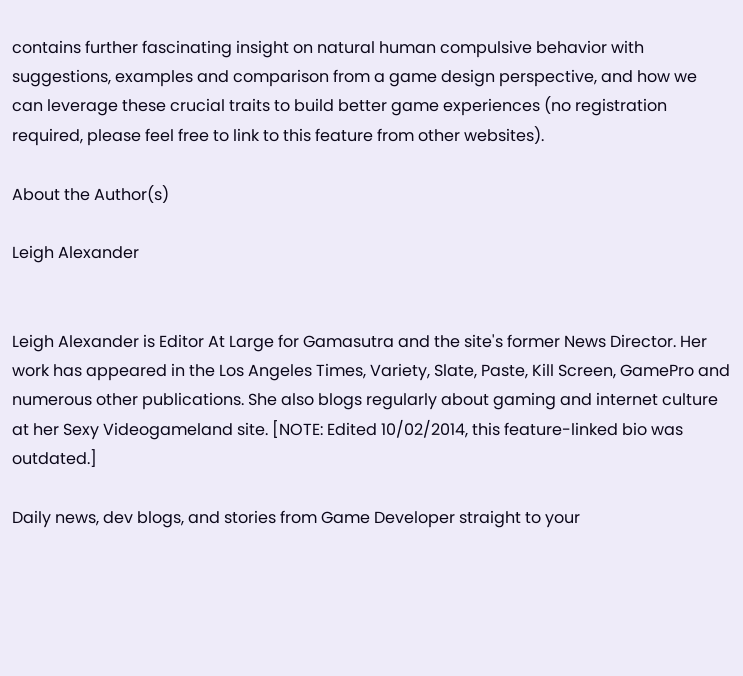contains further fascinating insight on natural human compulsive behavior with suggestions, examples and comparison from a game design perspective, and how we can leverage these crucial traits to build better game experiences (no registration required, please feel free to link to this feature from other websites).

About the Author(s)

Leigh Alexander


Leigh Alexander is Editor At Large for Gamasutra and the site's former News Director. Her work has appeared in the Los Angeles Times, Variety, Slate, Paste, Kill Screen, GamePro and numerous other publications. She also blogs regularly about gaming and internet culture at her Sexy Videogameland site. [NOTE: Edited 10/02/2014, this feature-linked bio was outdated.]

Daily news, dev blogs, and stories from Game Developer straight to your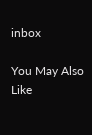inbox

You May Also Like